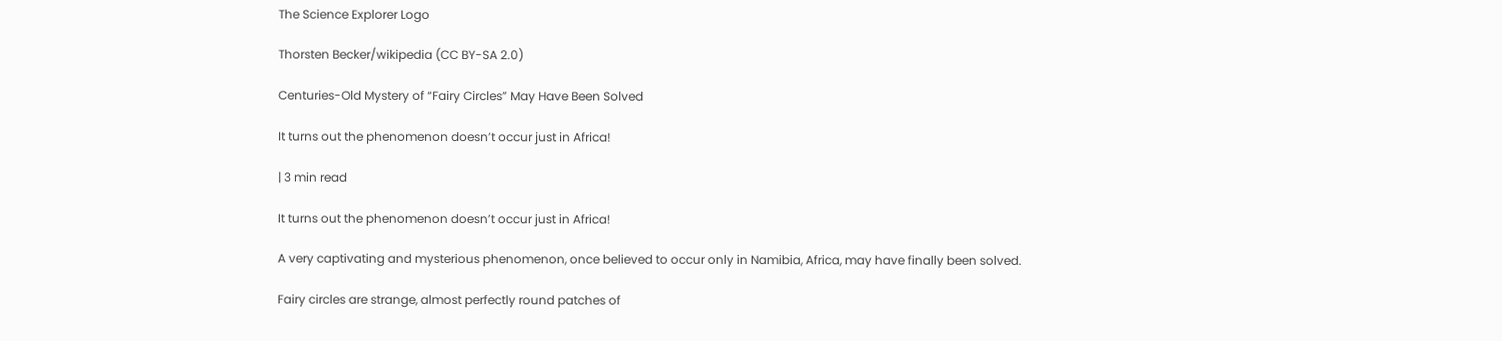The Science Explorer Logo

Thorsten Becker/wikipedia (CC BY-SA 2.0)

Centuries-Old Mystery of “Fairy Circles” May Have Been Solved

It turns out the phenomenon doesn’t occur just in Africa!

| 3 min read

It turns out the phenomenon doesn’t occur just in Africa!

A very captivating and mysterious phenomenon, once believed to occur only in Namibia, Africa, may have finally been solved.

Fairy circles are strange, almost perfectly round patches of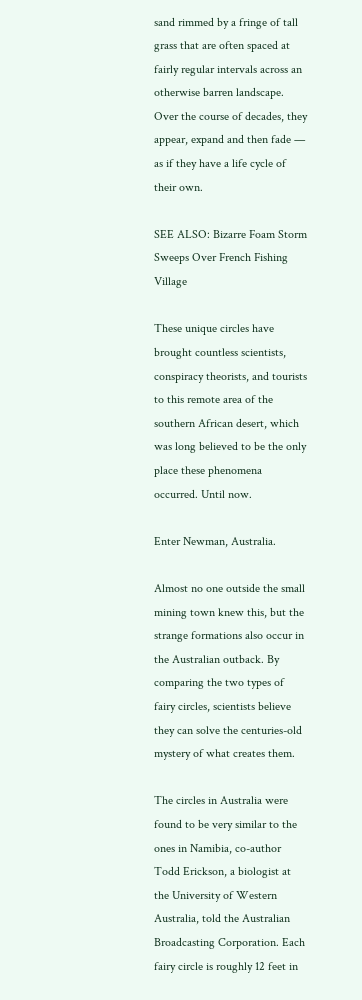sand rimmed by a fringe of tall grass that are often spaced at fairly regular intervals across an otherwise barren landscape. Over the course of decades, they appear, expand and then fade — as if they have a life cycle of their own.

SEE ALSO: Bizarre Foam Storm Sweeps Over French Fishing Village

These unique circles have brought countless scientists, conspiracy theorists, and tourists to this remote area of the southern African desert, which was long believed to be the only place these phenomena occurred. Until now.

Enter Newman, Australia.

Almost no one outside the small mining town knew this, but the strange formations also occur in the Australian outback. By comparing the two types of fairy circles, scientists believe they can solve the centuries-old mystery of what creates them.

The circles in Australia were found to be very similar to the ones in Namibia, co-author Todd Erickson, a biologist at the University of Western Australia, told the Australian Broadcasting Corporation. Each fairy circle is roughly 12 feet in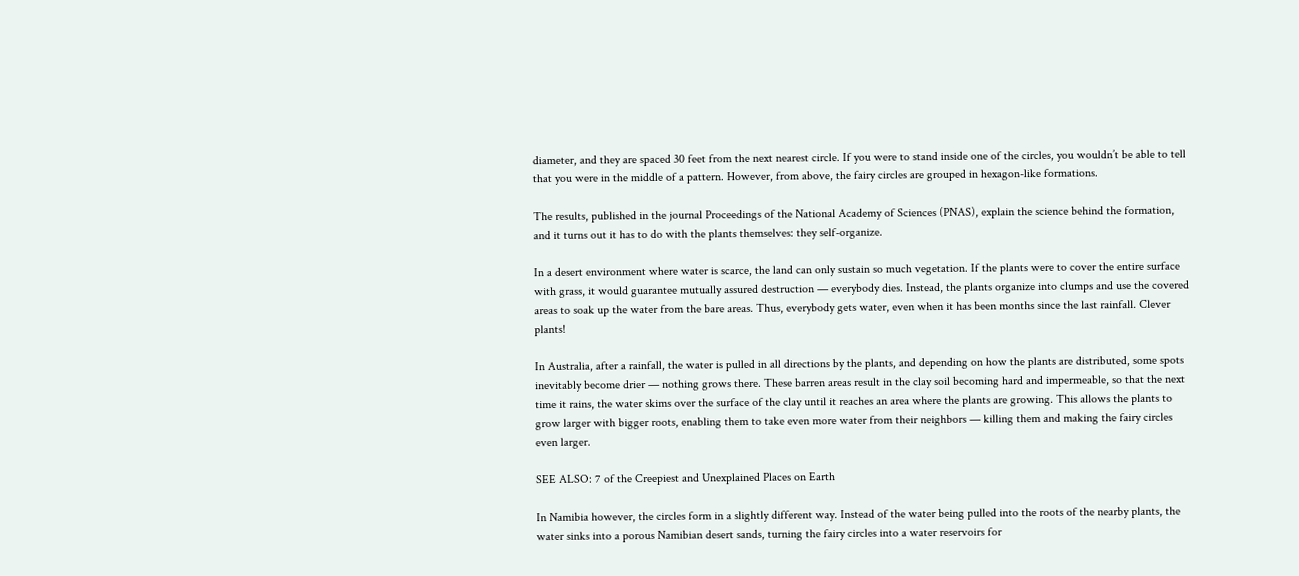diameter, and they are spaced 30 feet from the next nearest circle. If you were to stand inside one of the circles, you wouldn’t be able to tell that you were in the middle of a pattern. However, from above, the fairy circles are grouped in hexagon-like formations.

The results, published in the journal Proceedings of the National Academy of Sciences (PNAS), explain the science behind the formation, and it turns out it has to do with the plants themselves: they self-organize.

In a desert environment where water is scarce, the land can only sustain so much vegetation. If the plants were to cover the entire surface with grass, it would guarantee mutually assured destruction — everybody dies. Instead, the plants organize into clumps and use the covered areas to soak up the water from the bare areas. Thus, everybody gets water, even when it has been months since the last rainfall. Clever plants!

In Australia, after a rainfall, the water is pulled in all directions by the plants, and depending on how the plants are distributed, some spots inevitably become drier — nothing grows there. These barren areas result in the clay soil becoming hard and impermeable, so that the next time it rains, the water skims over the surface of the clay until it reaches an area where the plants are growing. This allows the plants to grow larger with bigger roots, enabling them to take even more water from their neighbors — killing them and making the fairy circles even larger.

SEE ALSO: 7 of the Creepiest and Unexplained Places on Earth

In Namibia however, the circles form in a slightly different way. Instead of the water being pulled into the roots of the nearby plants, the water sinks into a porous Namibian desert sands, turning the fairy circles into a water reservoirs for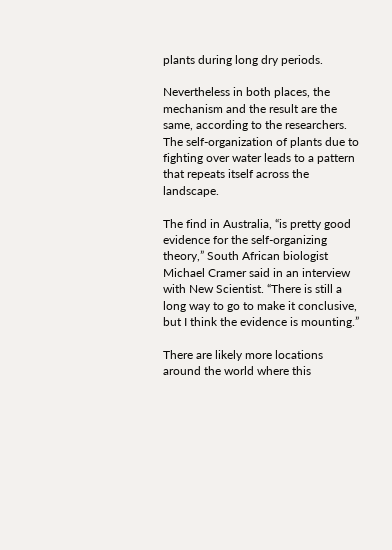plants during long dry periods.

Nevertheless in both places, the mechanism and the result are the same, according to the researchers. The self-organization of plants due to fighting over water leads to a pattern that repeats itself across the landscape.

The find in Australia, “is pretty good evidence for the self-organizing theory,” South African biologist Michael Cramer said in an interview with New Scientist. “There is still a long way to go to make it conclusive, but I think the evidence is mounting.”

There are likely more locations around the world where this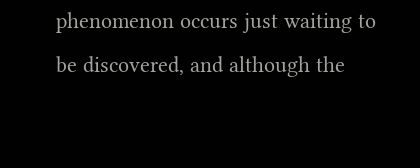phenomenon occurs just waiting to be discovered, and although the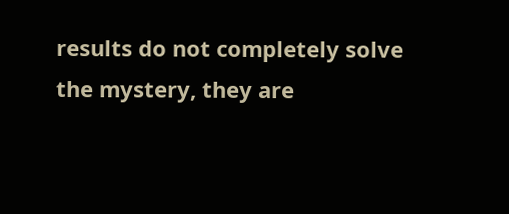results do not completely solve the mystery, they are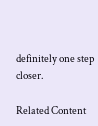definitely one step closer.

Related Content